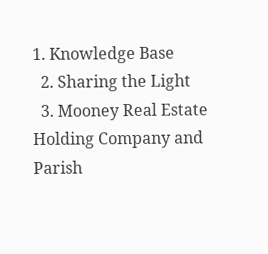1. Knowledge Base
  2. Sharing the Light
  3. Mooney Real Estate Holding Company and Parish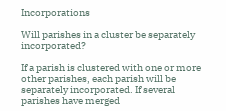Incorporations

Will parishes in a cluster be separately incorporated?

If a parish is clustered with one or more other parishes, each parish will be separately incorporated. If several parishes have merged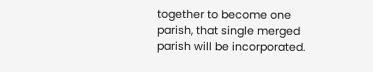together to become one parish, that single merged parish will be incorporated.